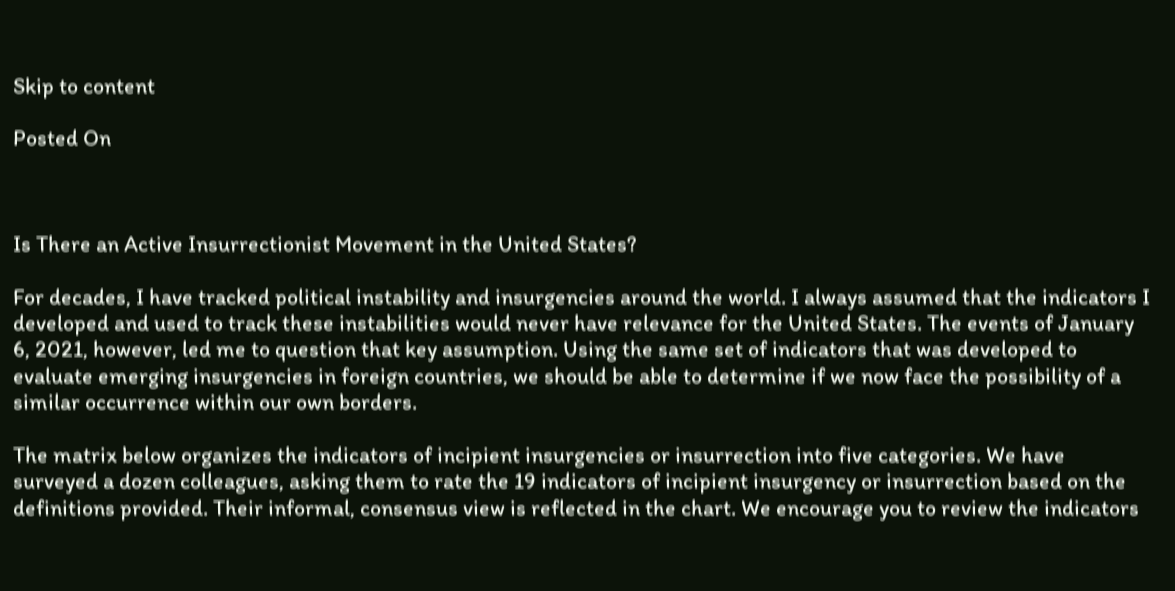Skip to content

Posted On



Is There an Active Insurrectionist Movement in the United States?

For decades, I have tracked political instability and insurgencies around the world. I always assumed that the indicators I developed and used to track these instabilities would never have relevance for the United States. The events of January 6, 2021, however, led me to question that key assumption. Using the same set of indicators that was developed to evaluate emerging insurgencies in foreign countries, we should be able to determine if we now face the possibility of a similar occurrence within our own borders.

The matrix below organizes the indicators of incipient insurgencies or insurrection into five categories. We have surveyed a dozen colleagues, asking them to rate the 19 indicators of incipient insurgency or insurrection based on the definitions provided. Their informal, consensus view is reflected in the chart. We encourage you to review the indicators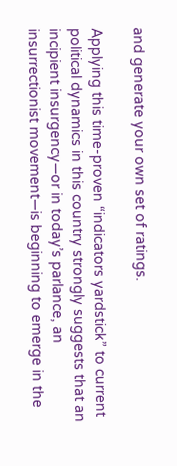and generate your own set of ratings.

Applying this time-proven “indicators yardstick” to current political dynamics in this country strongly suggests that an incipient insurgency—or in today’s parlance, an insurrectionist movement—is beginning to emerge in the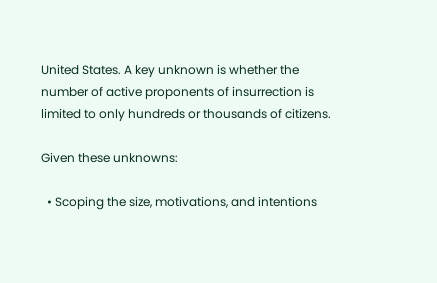United States. A key unknown is whether the number of active proponents of insurrection is limited to only hundreds or thousands of citizens.

Given these unknowns:

  • Scoping the size, motivations, and intentions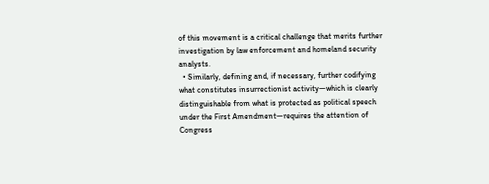of this movement is a critical challenge that merits further investigation by law enforcement and homeland security analysts.
  • Similarly, defining and, if necessary, further codifying what constitutes insurrectionist activity—which is clearly distinguishable from what is protected as political speech under the First Amendment—requires the attention of Congress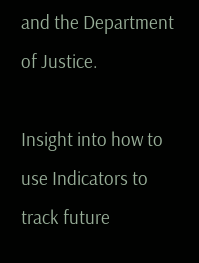and the Department of Justice.

Insight into how to use Indicators to track future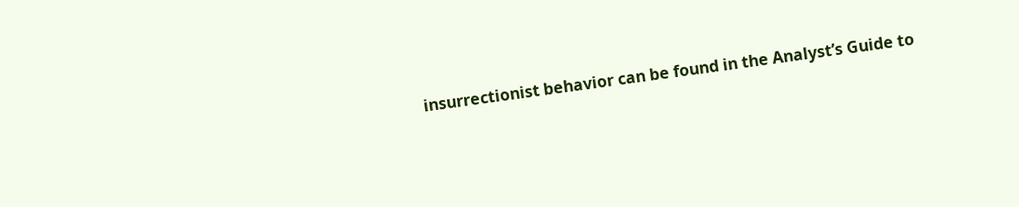insurrectionist behavior can be found in the Analyst’s Guide to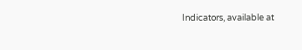Indicators, available at